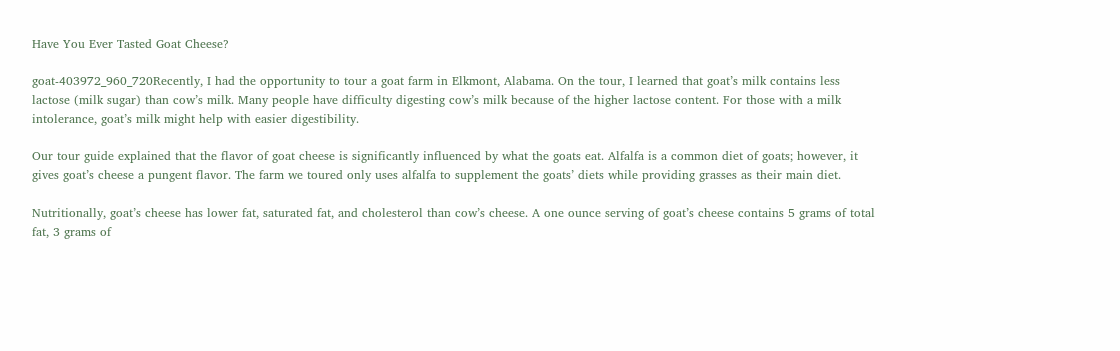Have You Ever Tasted Goat Cheese?

goat-403972_960_720Recently, I had the opportunity to tour a goat farm in Elkmont, Alabama. On the tour, I learned that goat’s milk contains less lactose (milk sugar) than cow’s milk. Many people have difficulty digesting cow’s milk because of the higher lactose content. For those with a milk intolerance, goat’s milk might help with easier digestibility.

Our tour guide explained that the flavor of goat cheese is significantly influenced by what the goats eat. Alfalfa is a common diet of goats; however, it gives goat’s cheese a pungent flavor. The farm we toured only uses alfalfa to supplement the goats’ diets while providing grasses as their main diet.

Nutritionally, goat’s cheese has lower fat, saturated fat, and cholesterol than cow’s cheese. A one ounce serving of goat’s cheese contains 5 grams of total fat, 3 grams of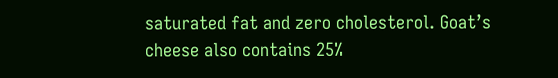saturated fat and zero cholesterol. Goat’s cheese also contains 25%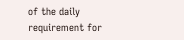of the daily requirement for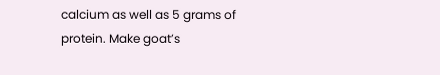calcium as well as 5 grams of protein. Make goat’s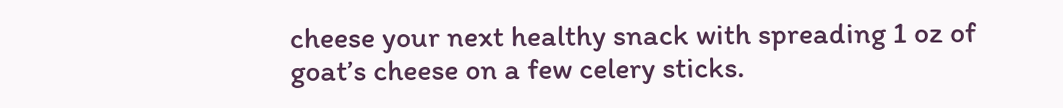cheese your next healthy snack with spreading 1 oz of goat’s cheese on a few celery sticks.